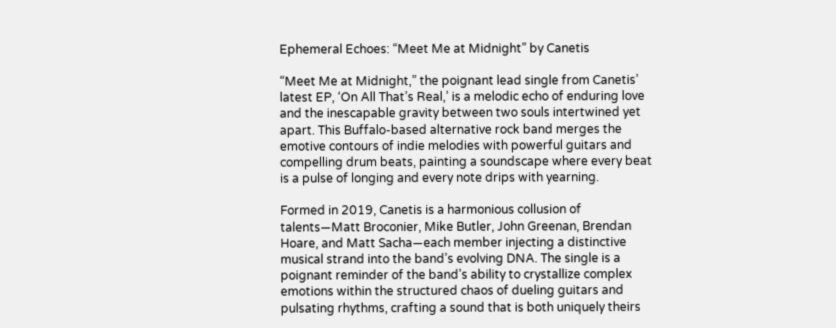Ephemeral Echoes: “Meet Me at Midnight” by Canetis

“Meet Me at Midnight,” the poignant lead single from Canetis’ latest EP, ‘On All That’s Real,’ is a melodic echo of enduring love and the inescapable gravity between two souls intertwined yet apart. This Buffalo-based alternative rock band merges the emotive contours of indie melodies with powerful guitars and compelling drum beats, painting a soundscape where every beat is a pulse of longing and every note drips with yearning.

Formed in 2019, Canetis is a harmonious collusion of talents—Matt Broconier, Mike Butler, John Greenan, Brendan Hoare, and Matt Sacha—each member injecting a distinctive musical strand into the band’s evolving DNA. The single is a poignant reminder of the band’s ability to crystallize complex emotions within the structured chaos of dueling guitars and pulsating rhythms, crafting a sound that is both uniquely theirs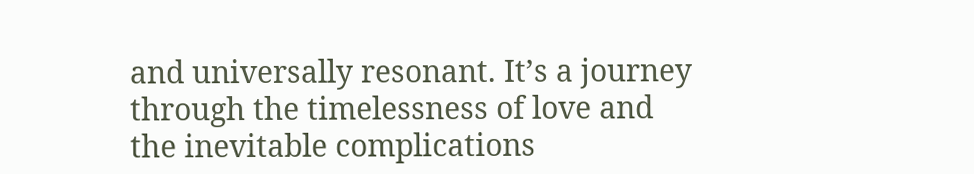and universally resonant. It’s a journey through the timelessness of love and the inevitable complications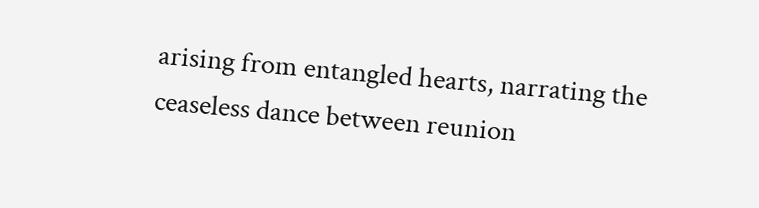arising from entangled hearts, narrating the ceaseless dance between reunion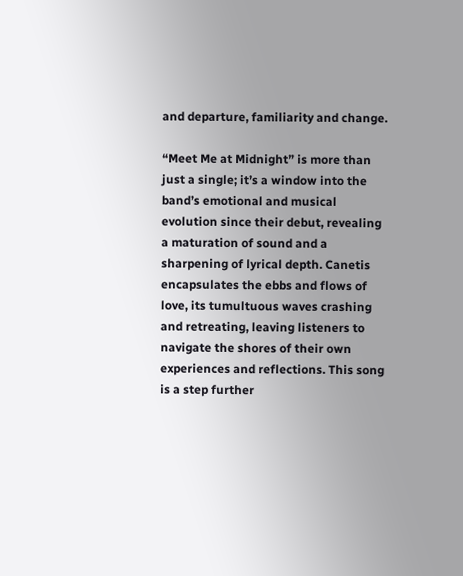and departure, familiarity and change.

“Meet Me at Midnight” is more than just a single; it’s a window into the band’s emotional and musical evolution since their debut, revealing a maturation of sound and a sharpening of lyrical depth. Canetis encapsulates the ebbs and flows of love, its tumultuous waves crashing and retreating, leaving listeners to navigate the shores of their own experiences and reflections. This song is a step further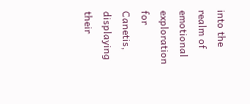into the realm of emotional exploration for Canetis, displaying their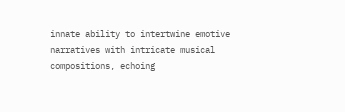innate ability to intertwine emotive narratives with intricate musical compositions, echoing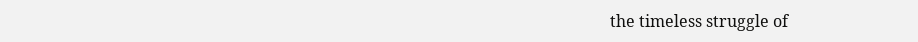the timeless struggle of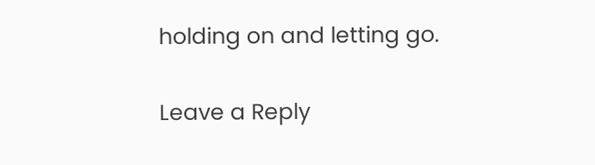holding on and letting go.

Leave a Reply